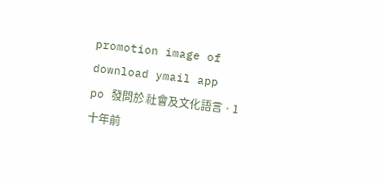promotion image of download ymail app
po 發問於 社會及文化語言 · 1 十年前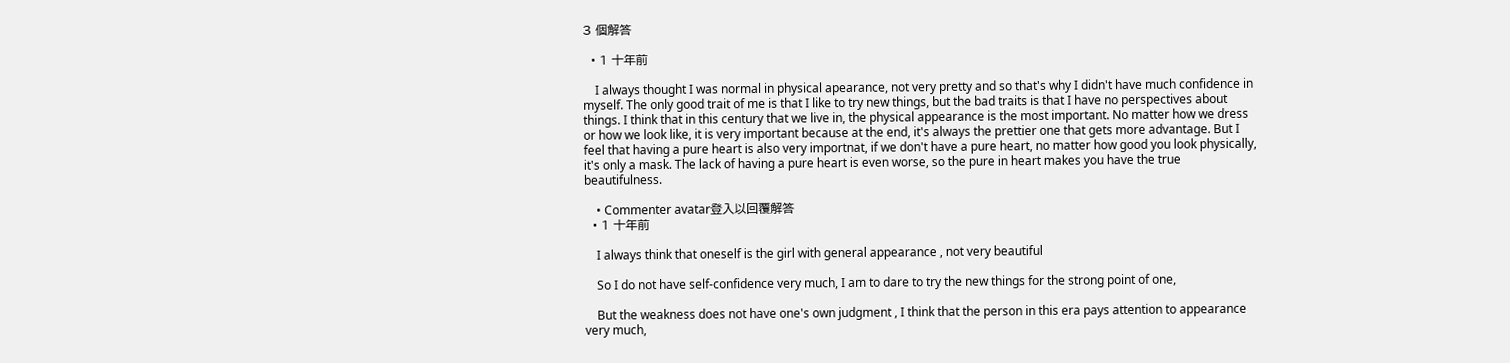3 個解答

  • 1 十年前

    I always thought I was normal in physical apearance, not very pretty and so that's why I didn't have much confidence in myself. The only good trait of me is that I like to try new things, but the bad traits is that I have no perspectives about things. I think that in this century that we live in, the physical appearance is the most important. No matter how we dress or how we look like, it is very important because at the end, it's always the prettier one that gets more advantage. But I feel that having a pure heart is also very importnat, if we don't have a pure heart, no matter how good you look physically, it's only a mask. The lack of having a pure heart is even worse, so the pure in heart makes you have the true beautifulness.

    • Commenter avatar登入以回覆解答
  • 1 十年前

    I always think that oneself is the girl with general appearance , not very beautiful

    So I do not have self-confidence very much, I am to dare to try the new things for the strong point of one,

    But the weakness does not have one's own judgment , I think that the person in this era pays attention to appearance very much,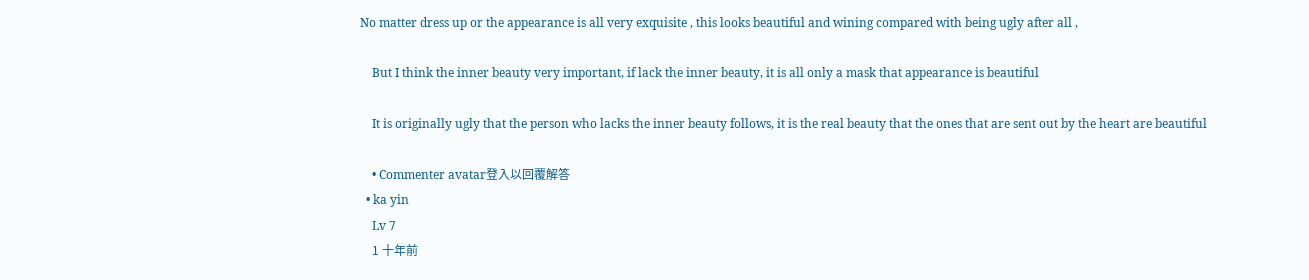No matter dress up or the appearance is all very exquisite , this looks beautiful and wining compared with being ugly after all ,

    But I think the inner beauty very important, if lack the inner beauty, it is all only a mask that appearance is beautiful

    It is originally ugly that the person who lacks the inner beauty follows, it is the real beauty that the ones that are sent out by the heart are beautiful

    • Commenter avatar登入以回覆解答
  • ka yin
    Lv 7
    1 十年前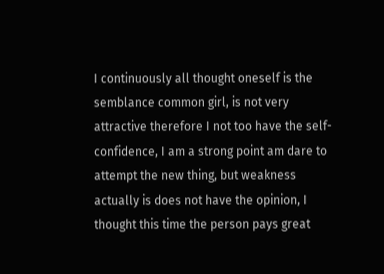I continuously all thought oneself is the semblance common girl, is not very attractive therefore I not too have the self-confidence, I am a strong point am dare to attempt the new thing, but weakness actually is does not have the opinion, I thought this time the person pays great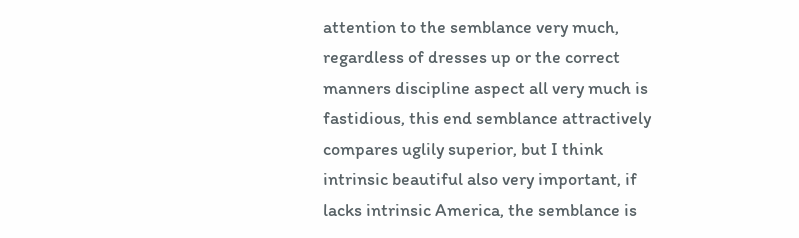attention to the semblance very much, regardless of dresses up or the correct manners discipline aspect all very much is fastidious, this end semblance attractively compares uglily superior, but I think intrinsic beautiful also very important, if lacks intrinsic America, the semblance is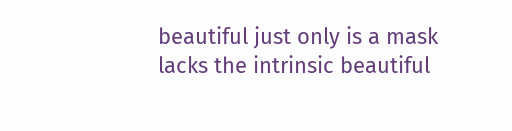beautiful just only is a mask lacks the intrinsic beautiful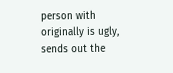person with originally is ugly, sends out the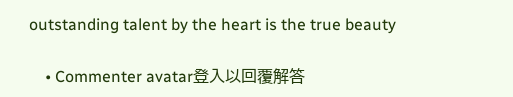outstanding talent by the heart is the true beauty

    • Commenter avatar登入以回覆解答